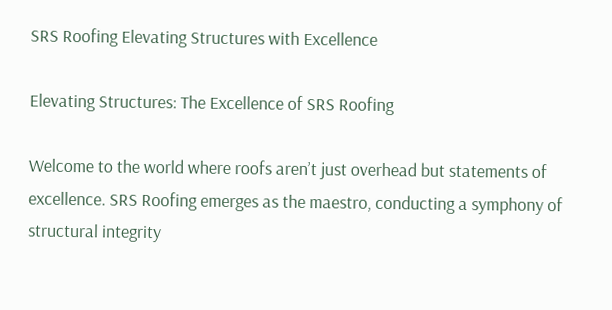SRS Roofing Elevating Structures with Excellence

Elevating Structures: The Excellence of SRS Roofing

Welcome to the world where roofs aren’t just overhead but statements of excellence. SRS Roofing emerges as the maestro, conducting a symphony of structural integrity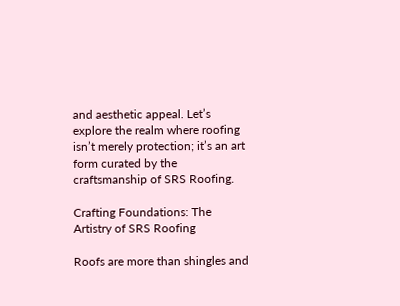and aesthetic appeal. Let’s explore the realm where roofing isn’t merely protection; it’s an art form curated by the craftsmanship of SRS Roofing.

Crafting Foundations: The Artistry of SRS Roofing

Roofs are more than shingles and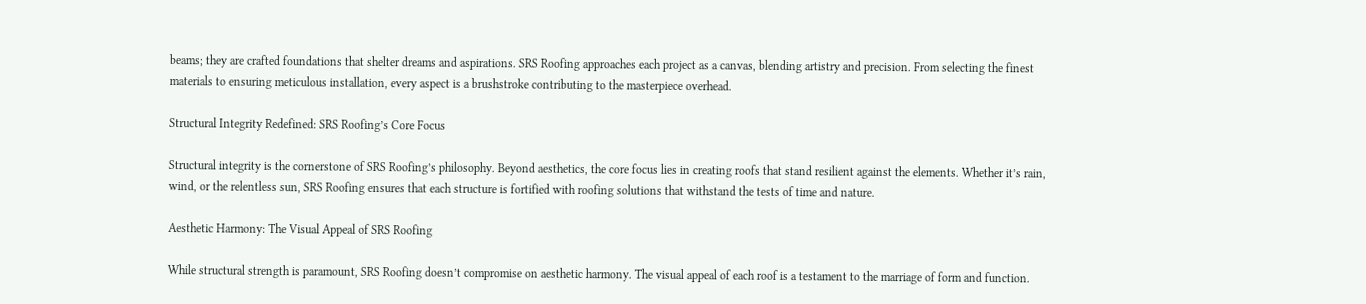beams; they are crafted foundations that shelter dreams and aspirations. SRS Roofing approaches each project as a canvas, blending artistry and precision. From selecting the finest materials to ensuring meticulous installation, every aspect is a brushstroke contributing to the masterpiece overhead.

Structural Integrity Redefined: SRS Roofing’s Core Focus

Structural integrity is the cornerstone of SRS Roofing’s philosophy. Beyond aesthetics, the core focus lies in creating roofs that stand resilient against the elements. Whether it’s rain, wind, or the relentless sun, SRS Roofing ensures that each structure is fortified with roofing solutions that withstand the tests of time and nature.

Aesthetic Harmony: The Visual Appeal of SRS Roofing

While structural strength is paramount, SRS Roofing doesn’t compromise on aesthetic harmony. The visual appeal of each roof is a testament to the marriage of form and function.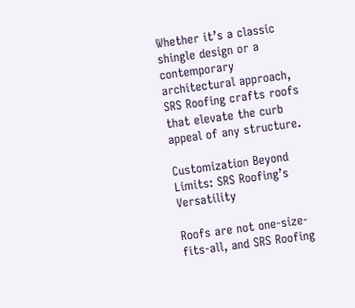Whether it’s a classic shingle design or a contemporary architectural approach, SRS Roofing crafts roofs that elevate the curb appeal of any structure.

Customization Beyond Limits: SRS Roofing’s Versatility

Roofs are not one-size-fits-all, and SRS Roofing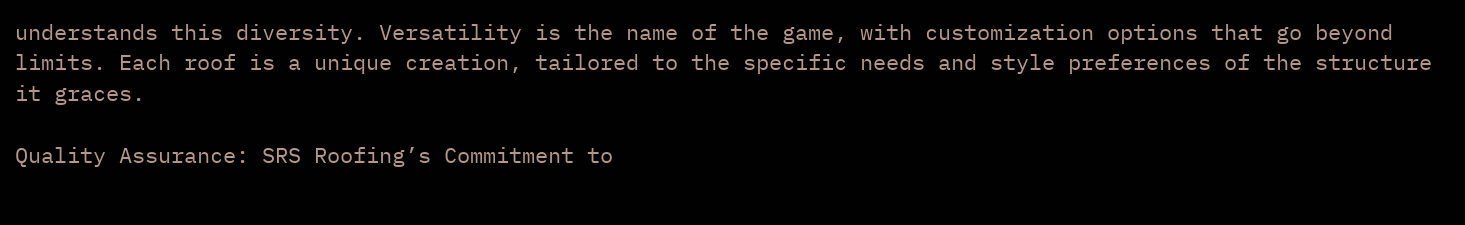understands this diversity. Versatility is the name of the game, with customization options that go beyond limits. Each roof is a unique creation, tailored to the specific needs and style preferences of the structure it graces.

Quality Assurance: SRS Roofing’s Commitment to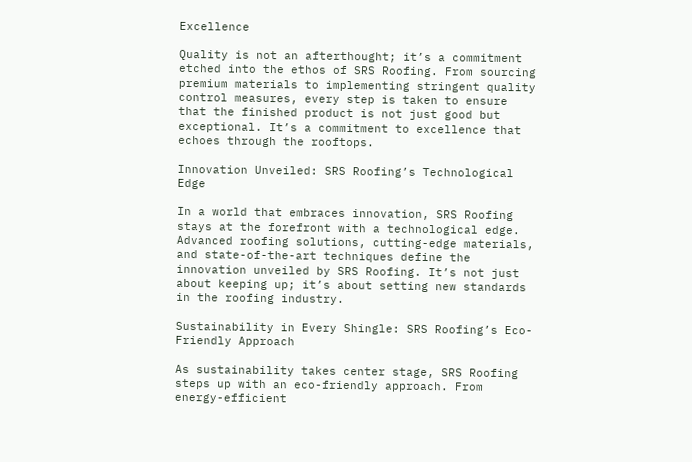Excellence

Quality is not an afterthought; it’s a commitment etched into the ethos of SRS Roofing. From sourcing premium materials to implementing stringent quality control measures, every step is taken to ensure that the finished product is not just good but exceptional. It’s a commitment to excellence that echoes through the rooftops.

Innovation Unveiled: SRS Roofing’s Technological Edge

In a world that embraces innovation, SRS Roofing stays at the forefront with a technological edge. Advanced roofing solutions, cutting-edge materials, and state-of-the-art techniques define the innovation unveiled by SRS Roofing. It’s not just about keeping up; it’s about setting new standards in the roofing industry.

Sustainability in Every Shingle: SRS Roofing’s Eco-Friendly Approach

As sustainability takes center stage, SRS Roofing steps up with an eco-friendly approach. From energy-efficient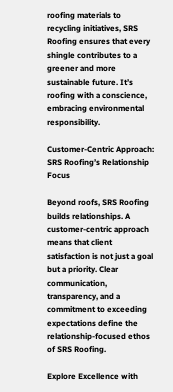roofing materials to recycling initiatives, SRS Roofing ensures that every shingle contributes to a greener and more sustainable future. It’s roofing with a conscience, embracing environmental responsibility.

Customer-Centric Approach: SRS Roofing’s Relationship Focus

Beyond roofs, SRS Roofing builds relationships. A customer-centric approach means that client satisfaction is not just a goal but a priority. Clear communication, transparency, and a commitment to exceeding expectations define the relationship-focused ethos of SRS Roofing.

Explore Excellence with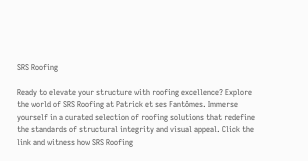SRS Roofing

Ready to elevate your structure with roofing excellence? Explore the world of SRS Roofing at Patrick et ses Fantômes. Immerse yourself in a curated selection of roofing solutions that redefine the standards of structural integrity and visual appeal. Click the link and witness how SRS Roofing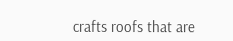crafts roofs that are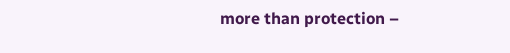more than protection –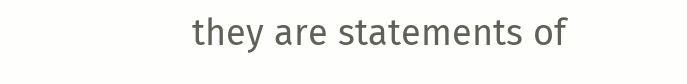they are statements of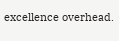excellence overhead.